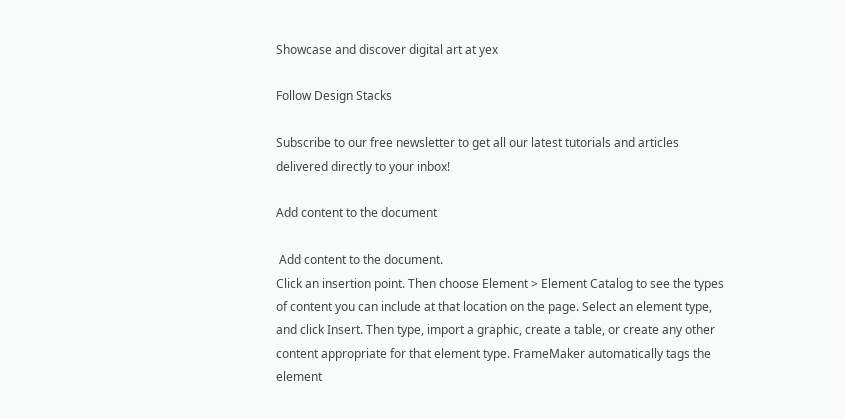Showcase and discover digital art at yex

Follow Design Stacks

Subscribe to our free newsletter to get all our latest tutorials and articles delivered directly to your inbox!

Add content to the document

 Add content to the document.
Click an insertion point. Then choose Element > Element Catalog to see the types of content you can include at that location on the page. Select an element type, and click Insert. Then type, import a graphic, create a table, or create any other content appropriate for that element type. FrameMaker automatically tags the element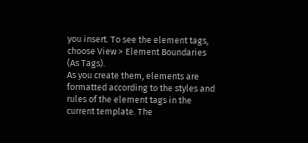you insert. To see the element tags, choose View > Element Boundaries (As Tags).
As you create them, elements are formatted according to the styles and rules of the element tags in the current template. The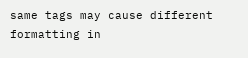same tags may cause different formatting in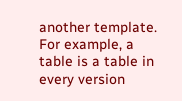another template. For example, a table is a table in every version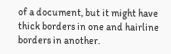of a document, but it might have thick borders in one and hairline borders in another.